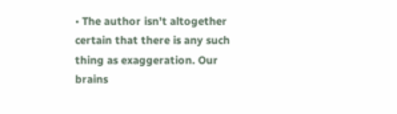• The author isn't altogether certain that there is any such thing as exaggeration. Our brains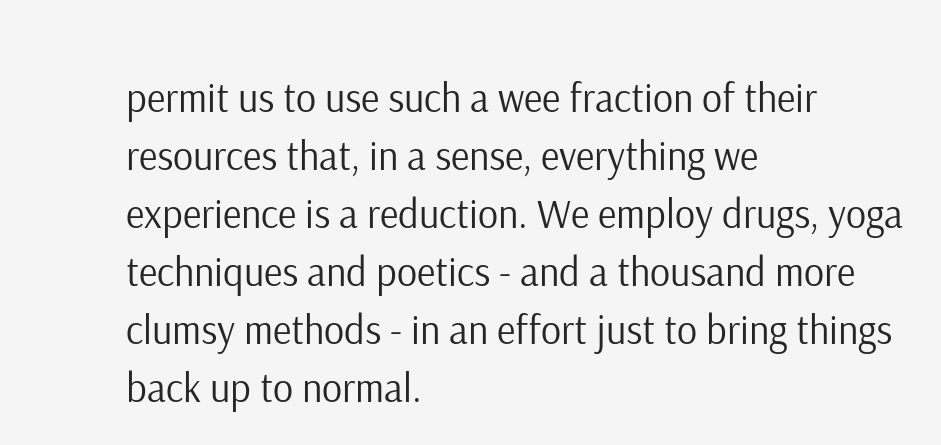permit us to use such a wee fraction of their resources that, in a sense, everything we experience is a reduction. We employ drugs, yoga techniques and poetics - and a thousand more clumsy methods - in an effort just to bring things back up to normal.